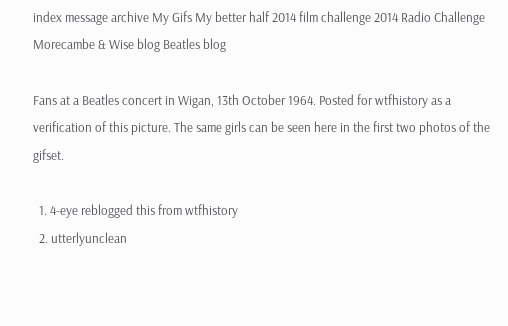index message archive My Gifs My better half 2014 film challenge 2014 Radio Challenge Morecambe & Wise blog Beatles blog

Fans at a Beatles concert in Wigan, 13th October 1964. Posted for wtfhistory as a verification of this picture. The same girls can be seen here in the first two photos of the gifset.

  1. 4-eye reblogged this from wtfhistory
  2. utterlyunclean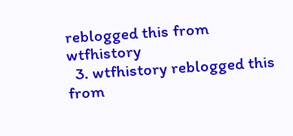reblogged this from wtfhistory
  3. wtfhistory reblogged this from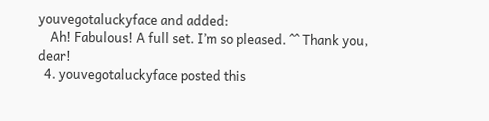youvegotaluckyface and added:
    Ah! Fabulous! A full set. I’m so pleased. ^^ Thank you, dear!
  4. youvegotaluckyface posted this